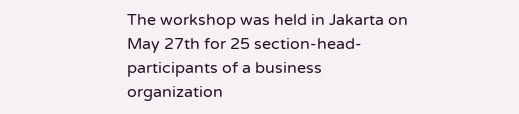The workshop was held in Jakarta on May 27th for 25 section-head-participants of a business organization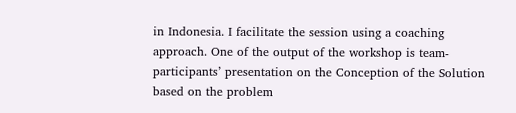in Indonesia. I facilitate the session using a coaching approach. One of the output of the workshop is team-participants’ presentation on the Conception of the Solution based on the problem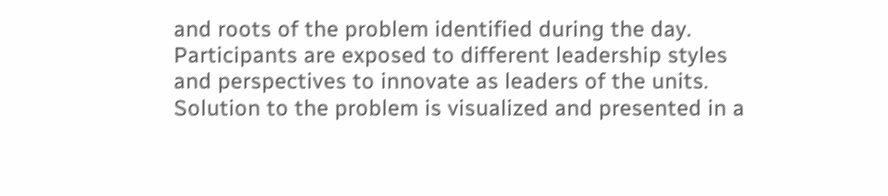and roots of the problem identified during the day. Participants are exposed to different leadership styles and perspectives to innovate as leaders of the units. Solution to the problem is visualized and presented in a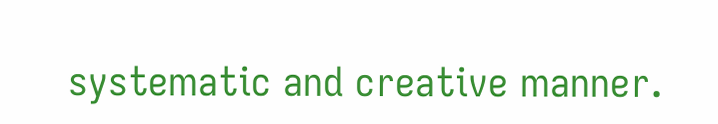systematic and creative manner.